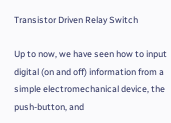Transistor Driven Relay Switch

Up to now, we have seen how to input digital (on and off) information from a simple electromechanical device, the push-button, and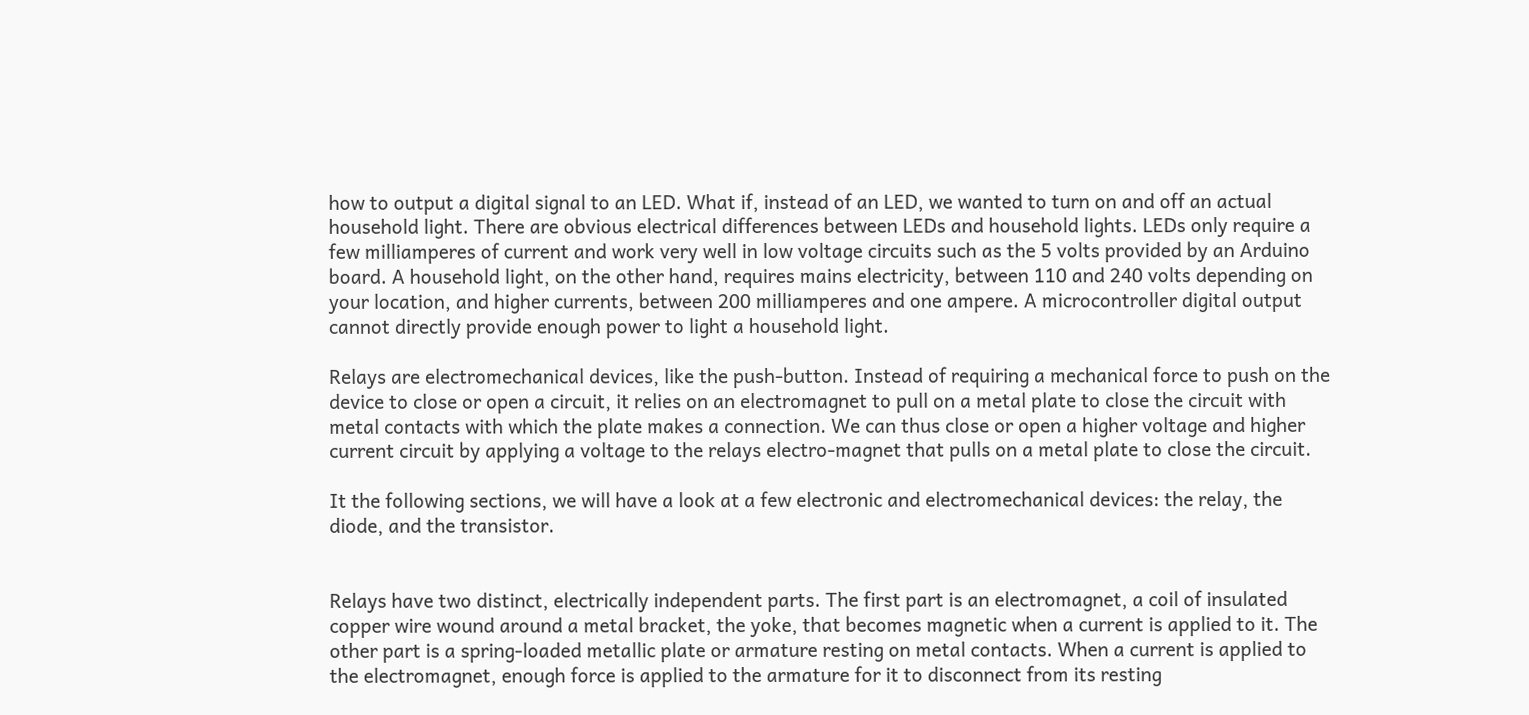how to output a digital signal to an LED. What if, instead of an LED, we wanted to turn on and off an actual household light. There are obvious electrical differences between LEDs and household lights. LEDs only require a few milliamperes of current and work very well in low voltage circuits such as the 5 volts provided by an Arduino board. A household light, on the other hand, requires mains electricity, between 110 and 240 volts depending on your location, and higher currents, between 200 milliamperes and one ampere. A microcontroller digital output cannot directly provide enough power to light a household light.

Relays are electromechanical devices, like the push-button. Instead of requiring a mechanical force to push on the device to close or open a circuit, it relies on an electromagnet to pull on a metal plate to close the circuit with metal contacts with which the plate makes a connection. We can thus close or open a higher voltage and higher current circuit by applying a voltage to the relays electro-magnet that pulls on a metal plate to close the circuit.

It the following sections, we will have a look at a few electronic and electromechanical devices: the relay, the diode, and the transistor.


Relays have two distinct, electrically independent parts. The first part is an electromagnet, a coil of insulated copper wire wound around a metal bracket, the yoke, that becomes magnetic when a current is applied to it. The other part is a spring-loaded metallic plate or armature resting on metal contacts. When a current is applied to the electromagnet, enough force is applied to the armature for it to disconnect from its resting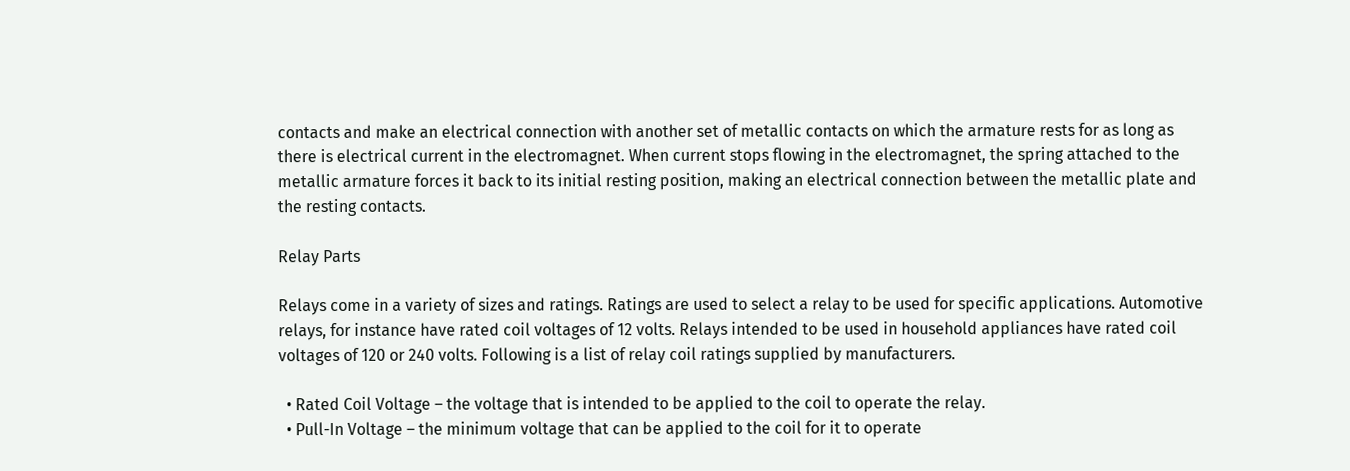contacts and make an electrical connection with another set of metallic contacts on which the armature rests for as long as there is electrical current in the electromagnet. When current stops flowing in the electromagnet, the spring attached to the metallic armature forces it back to its initial resting position, making an electrical connection between the metallic plate and the resting contacts.

Relay Parts

Relays come in a variety of sizes and ratings. Ratings are used to select a relay to be used for specific applications. Automotive relays, for instance have rated coil voltages of 12 volts. Relays intended to be used in household appliances have rated coil voltages of 120 or 240 volts. Following is a list of relay coil ratings supplied by manufacturers.

  • Rated Coil Voltage – the voltage that is intended to be applied to the coil to operate the relay.
  • Pull-In Voltage – the minimum voltage that can be applied to the coil for it to operate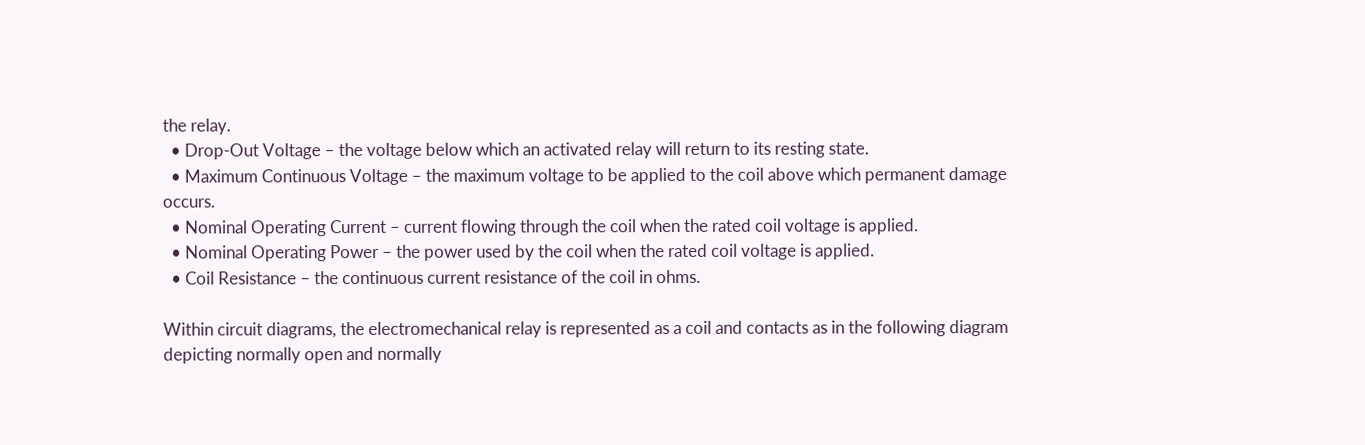the relay.
  • Drop-Out Voltage – the voltage below which an activated relay will return to its resting state.
  • Maximum Continuous Voltage – the maximum voltage to be applied to the coil above which permanent damage occurs.
  • Nominal Operating Current – current flowing through the coil when the rated coil voltage is applied.
  • Nominal Operating Power – the power used by the coil when the rated coil voltage is applied.
  • Coil Resistance – the continuous current resistance of the coil in ohms.

Within circuit diagrams, the electromechanical relay is represented as a coil and contacts as in the following diagram depicting normally open and normally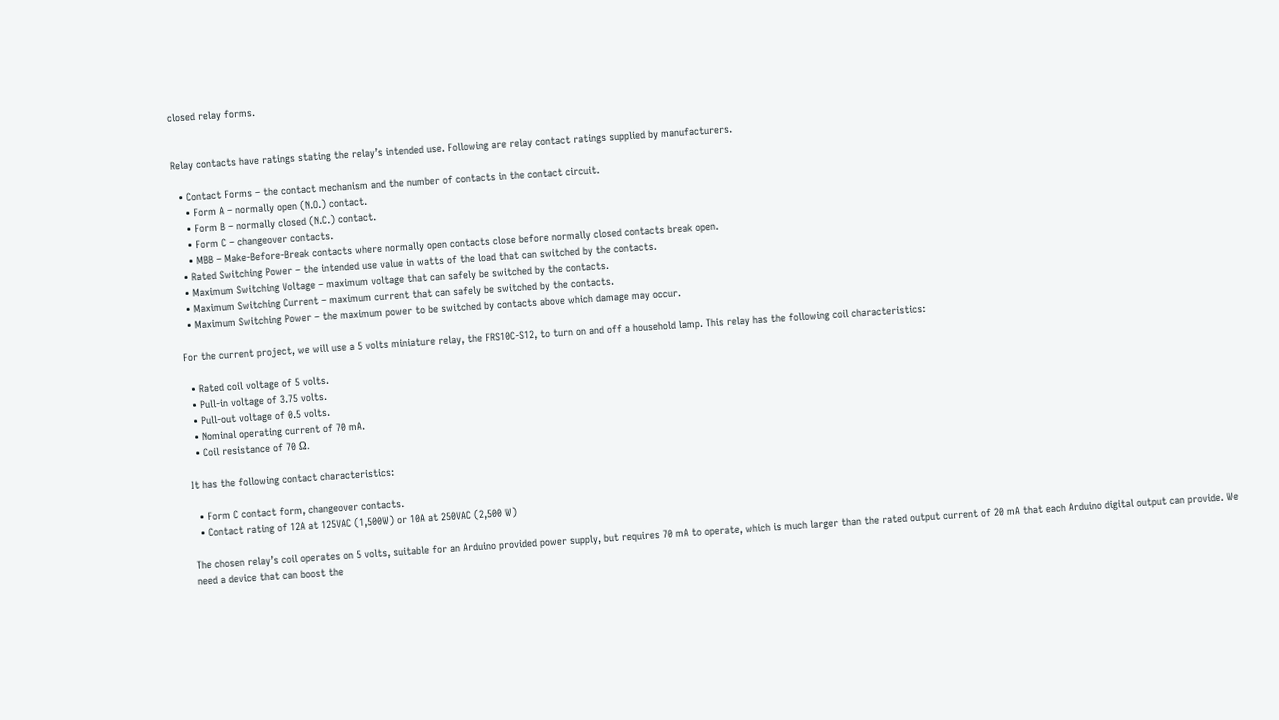closed relay forms.


Relay contacts have ratings stating the relay’s intended use. Following are relay contact ratings supplied by manufacturers.

  • Contact Forms – the contact mechanism and the number of contacts in the contact circuit.
    • Form A – normally open (N.O.) contact.
    • Form B – normally closed (N.C.) contact.
    • Form C – changeover contacts.
    • MBB – Make-Before-Break contacts where normally open contacts close before normally closed contacts break open.
  • Rated Switching Power – the intended use value in watts of the load that can switched by the contacts.
  • Maximum Switching Voltage – maximum voltage that can safely be switched by the contacts.
  • Maximum Switching Current – maximum current that can safely be switched by the contacts.
  • Maximum Switching Power – the maximum power to be switched by contacts above which damage may occur.

For the current project, we will use a 5 volts miniature relay, the FRS10C-S12, to turn on and off a household lamp. This relay has the following coil characteristics:

  • Rated coil voltage of 5 volts.
  • Pull-in voltage of 3.75 volts.
  • Pull-out voltage of 0.5 volts.
  • Nominal operating current of 70 mA.
  • Coil resistance of 70 Ω.

It has the following contact characteristics:

  • Form C contact form, changeover contacts.
  • Contact rating of 12A at 125VAC (1,500W) or 10A at 250VAC (2,500 W)

The chosen relay’s coil operates on 5 volts, suitable for an Arduino provided power supply, but requires 70 mA to operate, which is much larger than the rated output current of 20 mA that each Arduino digital output can provide. We need a device that can boost the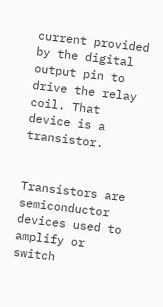current provided by the digital output pin to drive the relay coil. That device is a transistor.


Transistors are semiconductor devices used to amplify or switch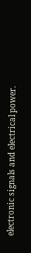electronic signals and electrical power.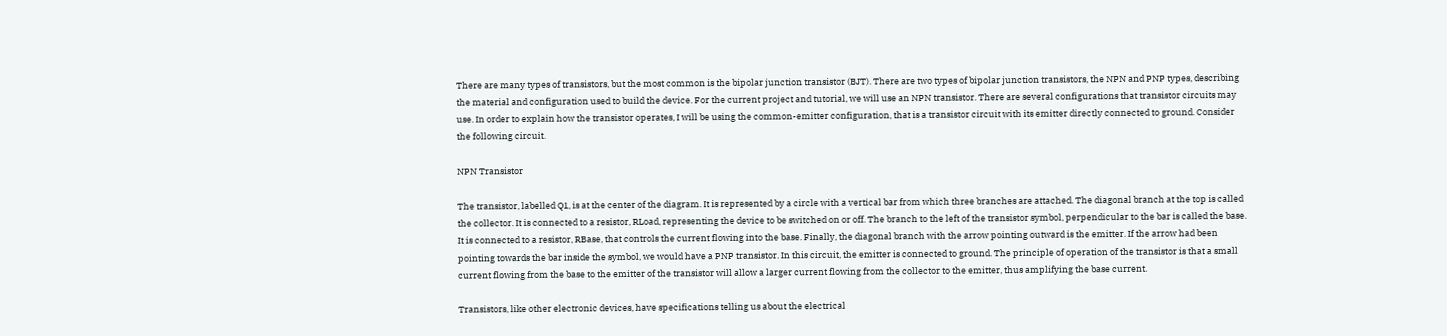There are many types of transistors, but the most common is the bipolar junction transistor (BJT). There are two types of bipolar junction transistors, the NPN and PNP types, describing the material and configuration used to build the device. For the current project and tutorial, we will use an NPN transistor. There are several configurations that transistor circuits may use. In order to explain how the transistor operates, I will be using the common-emitter configuration, that is a transistor circuit with its emitter directly connected to ground. Consider the following circuit.

NPN Transistor

The transistor, labelled Q1, is at the center of the diagram. It is represented by a circle with a vertical bar from which three branches are attached. The diagonal branch at the top is called the collector. It is connected to a resistor, RLoad, representing the device to be switched on or off. The branch to the left of the transistor symbol, perpendicular to the bar is called the base. It is connected to a resistor, RBase, that controls the current flowing into the base. Finally, the diagonal branch with the arrow pointing outward is the emitter. If the arrow had been pointing towards the bar inside the symbol, we would have a PNP transistor. In this circuit, the emitter is connected to ground. The principle of operation of the transistor is that a small current flowing from the base to the emitter of the transistor will allow a larger current flowing from the collector to the emitter, thus amplifying the base current.

Transistors, like other electronic devices, have specifications telling us about the electrical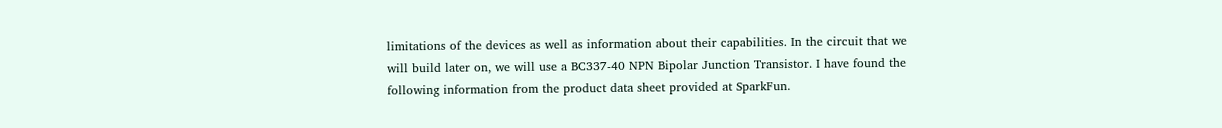limitations of the devices as well as information about their capabilities. In the circuit that we will build later on, we will use a BC337-40 NPN Bipolar Junction Transistor. I have found the following information from the product data sheet provided at SparkFun.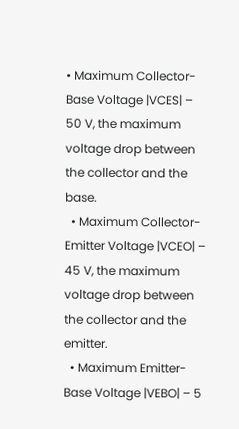• Maximum Collector-Base Voltage |VCES| – 50 V, the maximum voltage drop between the collector and the base.
  • Maximum Collector-Emitter Voltage |VCEO| – 45 V, the maximum voltage drop between the collector and the emitter.
  • Maximum Emitter-Base Voltage |VEBO| – 5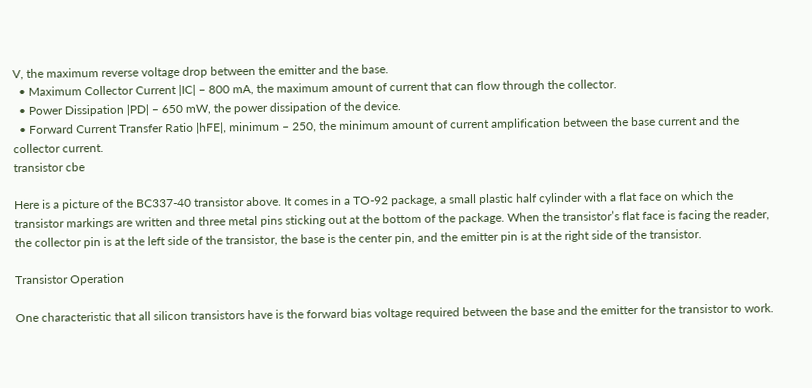V, the maximum reverse voltage drop between the emitter and the base.
  • Maximum Collector Current |IC| – 800 mA, the maximum amount of current that can flow through the collector.
  • Power Dissipation |PD| – 650 mW, the power dissipation of the device.
  • Forward Current Transfer Ratio |hFE|, minimum – 250, the minimum amount of current amplification between the base current and the collector current.
transistor cbe

Here is a picture of the BC337-40 transistor above. It comes in a TO-92 package, a small plastic half cylinder with a flat face on which the transistor markings are written and three metal pins sticking out at the bottom of the package. When the transistor’s flat face is facing the reader, the collector pin is at the left side of the transistor, the base is the center pin, and the emitter pin is at the right side of the transistor.

Transistor Operation

One characteristic that all silicon transistors have is the forward bias voltage required between the base and the emitter for the transistor to work.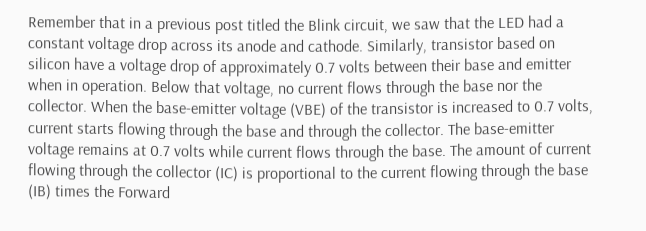Remember that in a previous post titled the Blink circuit, we saw that the LED had a constant voltage drop across its anode and cathode. Similarly, transistor based on silicon have a voltage drop of approximately 0.7 volts between their base and emitter when in operation. Below that voltage, no current flows through the base nor the collector. When the base-emitter voltage (VBE) of the transistor is increased to 0.7 volts, current starts flowing through the base and through the collector. The base-emitter voltage remains at 0.7 volts while current flows through the base. The amount of current flowing through the collector (IC) is proportional to the current flowing through the base (IB) times the Forward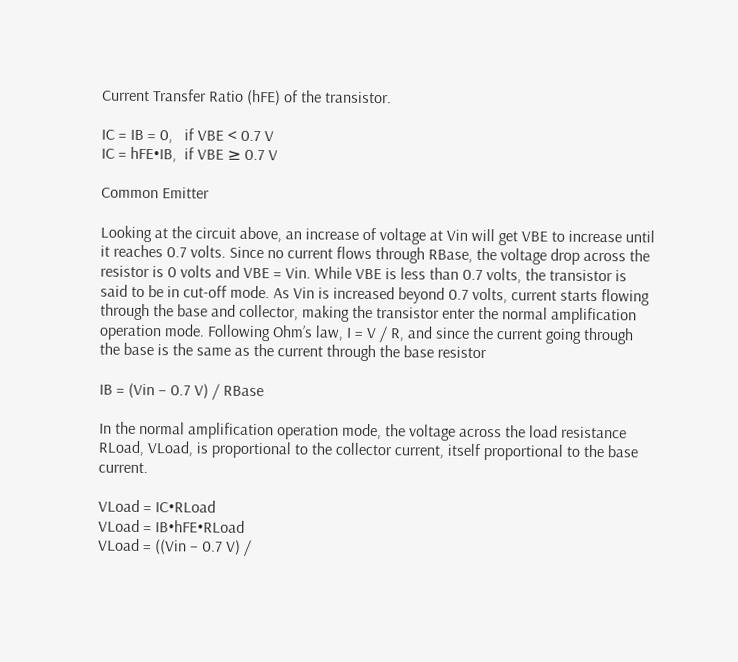Current Transfer Ratio (hFE) of the transistor.

IC = IB = 0,   if VBE < 0.7 V
IC = hFE•IB,  if VBE ≥ 0.7 V

Common Emitter

Looking at the circuit above, an increase of voltage at Vin will get VBE to increase until it reaches 0.7 volts. Since no current flows through RBase, the voltage drop across the resistor is 0 volts and VBE = Vin. While VBE is less than 0.7 volts, the transistor is said to be in cut-off mode. As Vin is increased beyond 0.7 volts, current starts flowing through the base and collector, making the transistor enter the normal amplification operation mode. Following Ohm’s law, I = V / R, and since the current going through the base is the same as the current through the base resistor

IB = (Vin – 0.7 V) / RBase

In the normal amplification operation mode, the voltage across the load resistance RLoad, VLoad, is proportional to the collector current, itself proportional to the base current.

VLoad = IC•RLoad
VLoad = IB•hFE•RLoad
VLoad = ((Vin – 0.7 V) /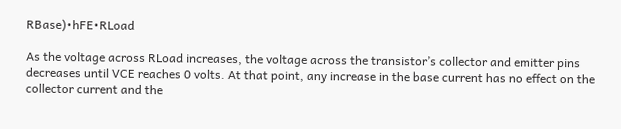RBase)•hFE•RLoad

As the voltage across RLoad increases, the voltage across the transistor’s collector and emitter pins decreases until VCE reaches 0 volts. At that point, any increase in the base current has no effect on the collector current and the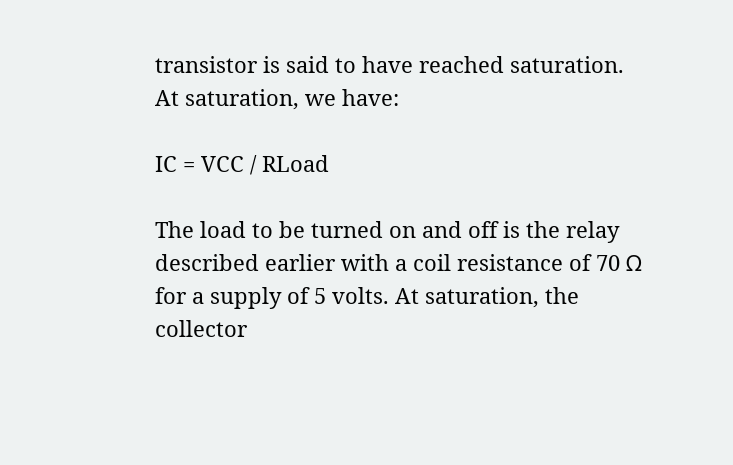transistor is said to have reached saturation. At saturation, we have:

IC = VCC / RLoad

The load to be turned on and off is the relay described earlier with a coil resistance of 70 Ω for a supply of 5 volts. At saturation, the collector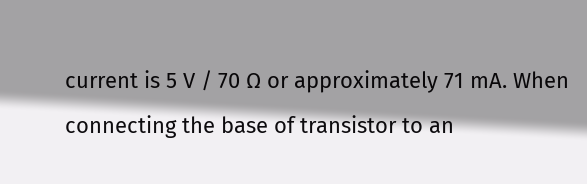current is 5 V / 70 Ω or approximately 71 mA. When connecting the base of transistor to an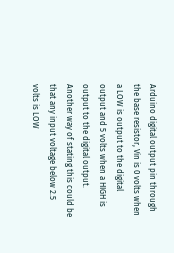Arduino digital output pin through the base resistor, Vin is 0 volts when a LOW is output to the digital output and 5 volts when a HIGH is output to the digital output. Another way of stating this could be that any input voltage below 2.5 volts is LOW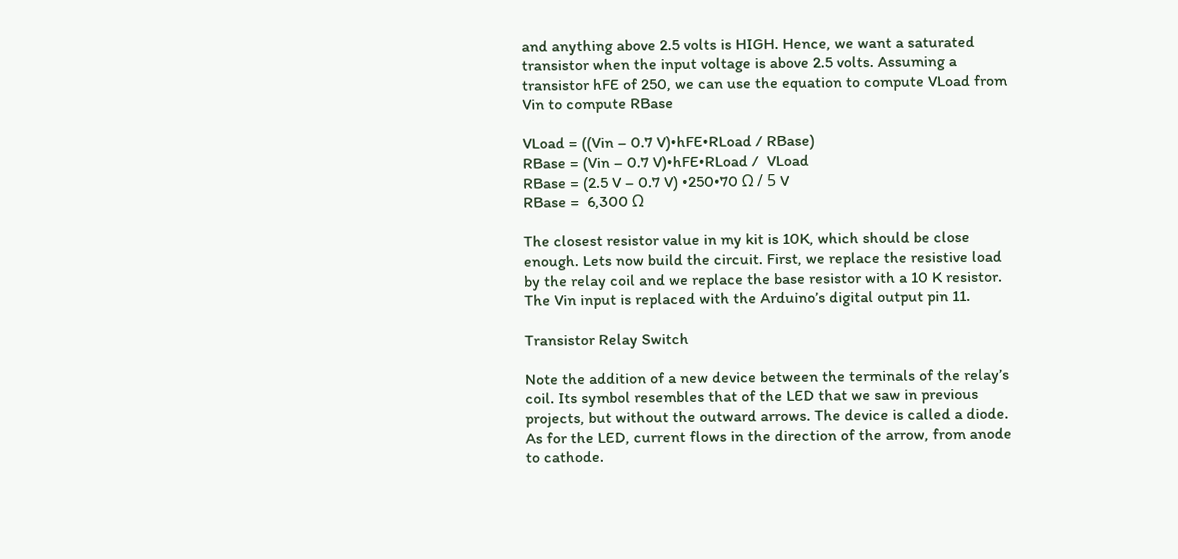and anything above 2.5 volts is HIGH. Hence, we want a saturated transistor when the input voltage is above 2.5 volts. Assuming a transistor hFE of 250, we can use the equation to compute VLoad from Vin to compute RBase

VLoad = ((Vin – 0.7 V)•hFE•RLoad / RBase)
RBase = (Vin – 0.7 V)•hFE•RLoad /  VLoad
RBase = (2.5 V – 0.7 V) •250•70 Ω / 5 V
RBase =  6,300 Ω

The closest resistor value in my kit is 10K, which should be close enough. Lets now build the circuit. First, we replace the resistive load by the relay coil and we replace the base resistor with a 10 K resistor. The Vin input is replaced with the Arduino’s digital output pin 11.

Transistor Relay Switch

Note the addition of a new device between the terminals of the relay’s coil. Its symbol resembles that of the LED that we saw in previous projects, but without the outward arrows. The device is called a diode. As for the LED, current flows in the direction of the arrow, from anode to cathode.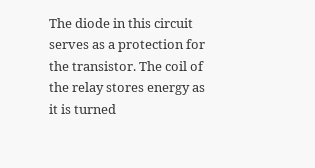The diode in this circuit serves as a protection for the transistor. The coil of the relay stores energy as it is turned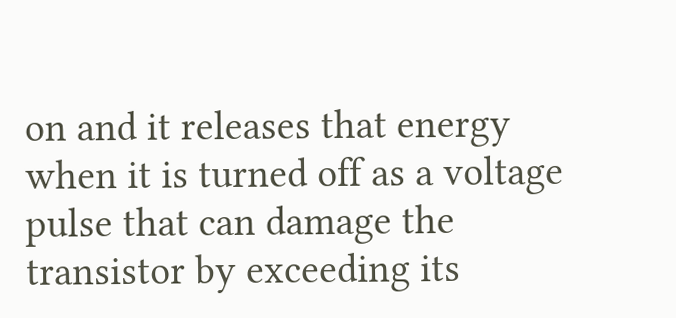on and it releases that energy when it is turned off as a voltage pulse that can damage the transistor by exceeding its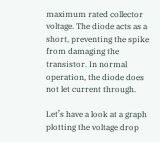maximum rated collector voltage. The diode acts as a short, preventing the spike from damaging the transistor. In normal operation, the diode does not let current through.

Let’s have a look at a graph plotting the voltage drop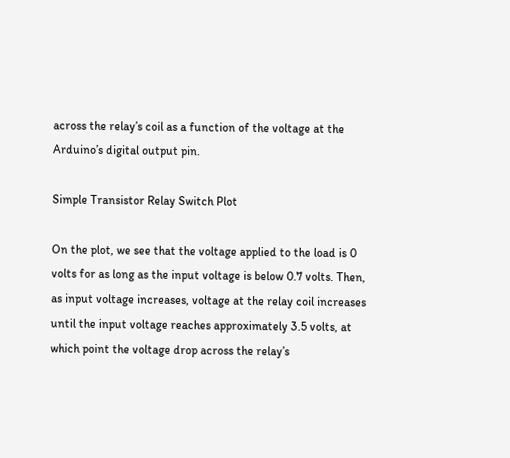across the relay’s coil as a function of the voltage at the Arduino’s digital output pin.

Simple Transistor Relay Switch Plot

On the plot, we see that the voltage applied to the load is 0 volts for as long as the input voltage is below 0.7 volts. Then, as input voltage increases, voltage at the relay coil increases until the input voltage reaches approximately 3.5 volts, at which point the voltage drop across the relay’s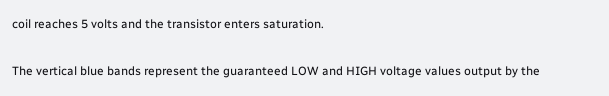coil reaches 5 volts and the transistor enters saturation.

The vertical blue bands represent the guaranteed LOW and HIGH voltage values output by the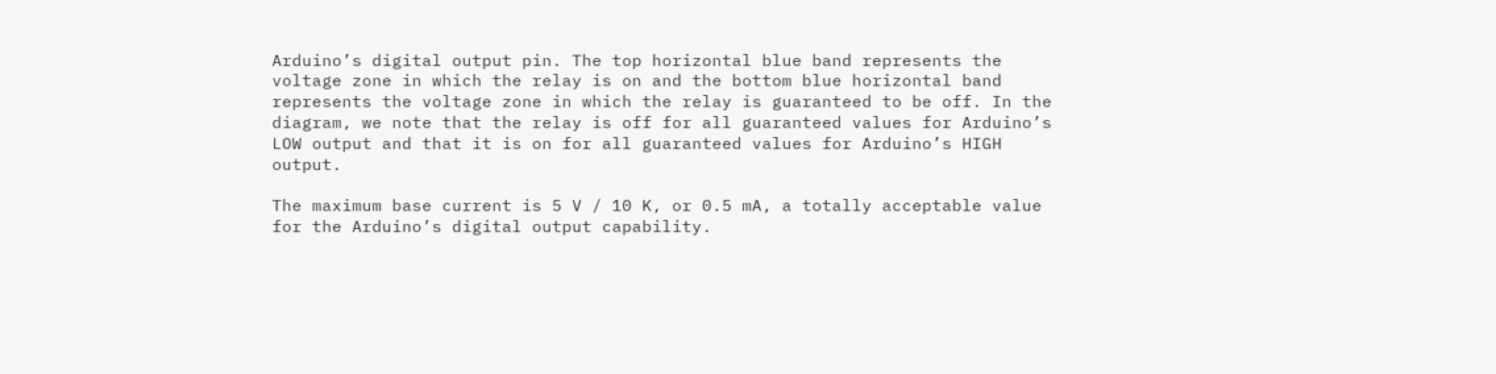Arduino’s digital output pin. The top horizontal blue band represents the voltage zone in which the relay is on and the bottom blue horizontal band represents the voltage zone in which the relay is guaranteed to be off. In the diagram, we note that the relay is off for all guaranteed values for Arduino’s LOW output and that it is on for all guaranteed values for Arduino’s HIGH output.

The maximum base current is 5 V / 10 K, or 0.5 mA, a totally acceptable value for the Arduino’s digital output capability.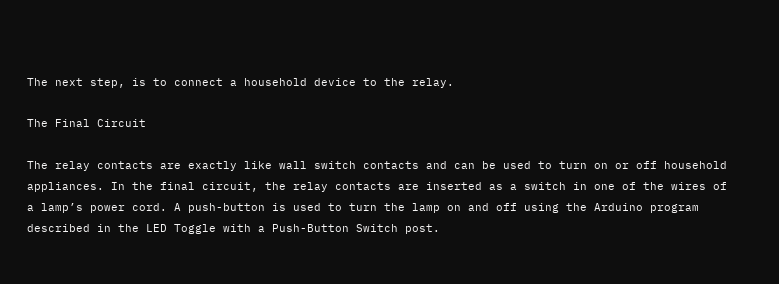The next step, is to connect a household device to the relay.

The Final Circuit

The relay contacts are exactly like wall switch contacts and can be used to turn on or off household appliances. In the final circuit, the relay contacts are inserted as a switch in one of the wires of a lamp’s power cord. A push-button is used to turn the lamp on and off using the Arduino program described in the LED Toggle with a Push-Button Switch post.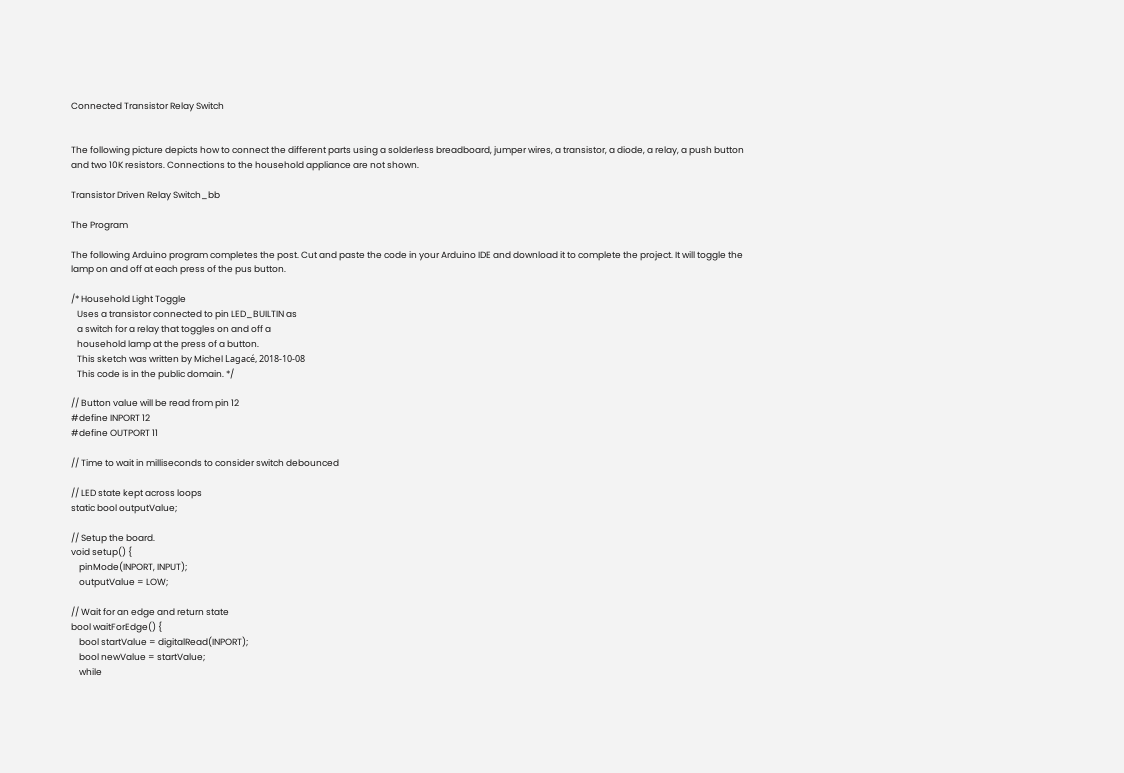Connected Transistor Relay Switch


The following picture depicts how to connect the different parts using a solderless breadboard, jumper wires, a transistor, a diode, a relay, a push button and two 10K resistors. Connections to the household appliance are not shown.

Transistor Driven Relay Switch_bb

The Program

The following Arduino program completes the post. Cut and paste the code in your Arduino IDE and download it to complete the project. It will toggle the lamp on and off at each press of the pus button.

/* Household Light Toggle
   Uses a transistor connected to pin LED_BUILTIN as
   a switch for a relay that toggles on and off a
   household lamp at the press of a button.
   This sketch was written by Michel Lagacé, 2018-10-08
   This code is in the public domain. */

// Button value will be read from pin 12
#define INPORT 12
#define OUTPORT 11

// Time to wait in milliseconds to consider switch debounced

// LED state kept across loops
static bool outputValue;

// Setup the board.
void setup() {
    pinMode(INPORT, INPUT);
    outputValue = LOW;

// Wait for an edge and return state
bool waitForEdge() {
    bool startValue = digitalRead(INPORT);
    bool newValue = startValue;
    while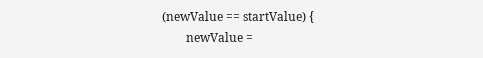(newValue == startValue) {
        newValue =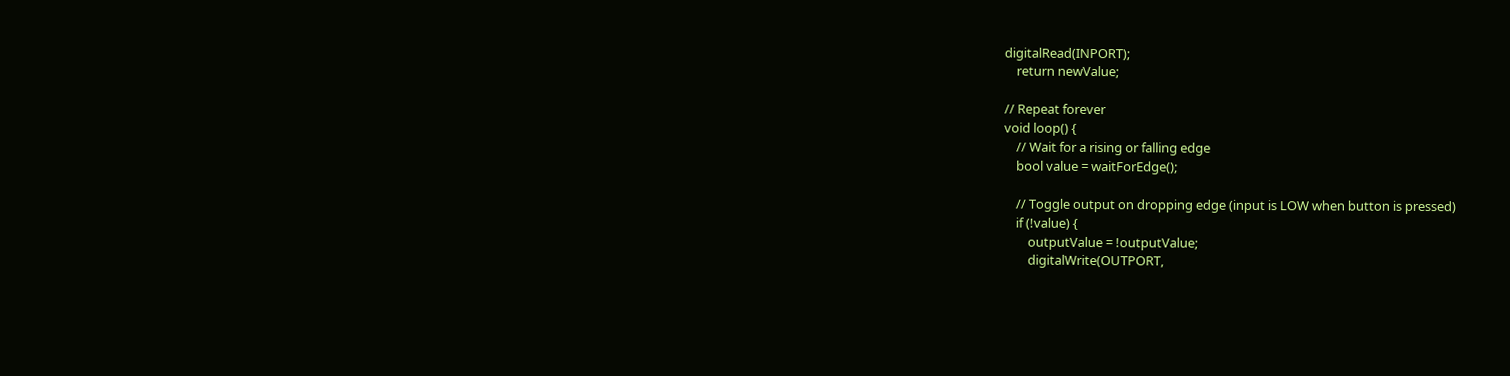digitalRead(INPORT);
    return newValue;

// Repeat forever
void loop() {
    // Wait for a rising or falling edge
    bool value = waitForEdge();

    // Toggle output on dropping edge (input is LOW when button is pressed)
    if (!value) {
        outputValue = !outputValue;
        digitalWrite(OUTPORT,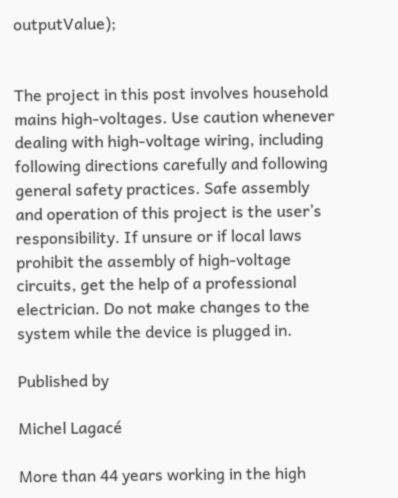outputValue);


The project in this post involves household mains high-voltages. Use caution whenever dealing with high-voltage wiring, including following directions carefully and following general safety practices. Safe assembly and operation of this project is the user’s responsibility. If unsure or if local laws prohibit the assembly of high-voltage circuits, get the help of a professional electrician. Do not make changes to the system while the device is plugged in.

Published by

Michel Lagacé

More than 44 years working in the high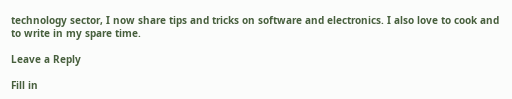technology sector, I now share tips and tricks on software and electronics. I also love to cook and to write in my spare time.

Leave a Reply

Fill in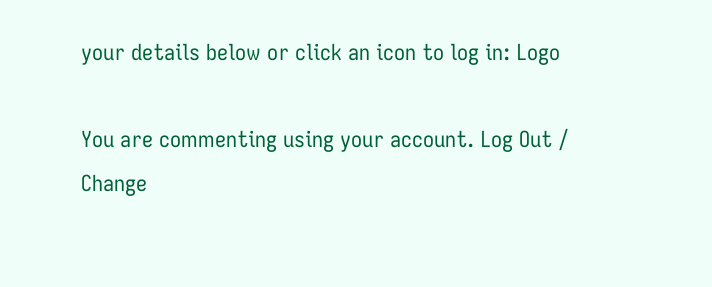your details below or click an icon to log in: Logo

You are commenting using your account. Log Out /  Change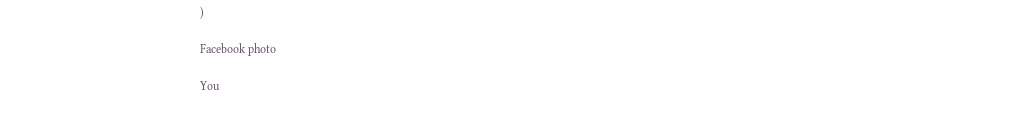)

Facebook photo

You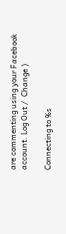are commenting using your Facebook account. Log Out /  Change )

Connecting to %s